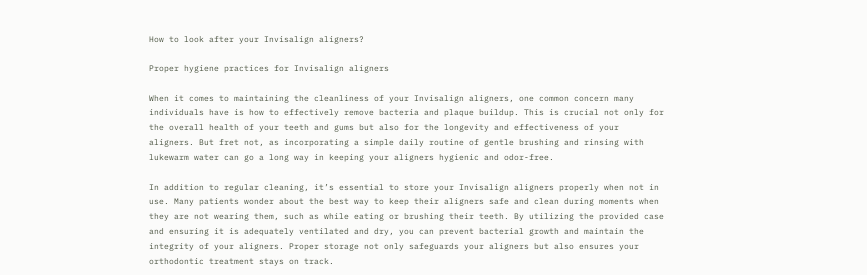How to look after your Invisalign aligners?

Proper hygiene practices for Invisalign aligners

When it comes to maintaining the cleanliness of your Invisalign aligners, one common concern many individuals have is how to effectively remove bacteria and plaque buildup. This is crucial not only for the overall health of your teeth and gums but also for the longevity and effectiveness of your aligners. But fret not, as incorporating a simple daily routine of gentle brushing and rinsing with lukewarm water can go a long way in keeping your aligners hygienic and odor-free.

In addition to regular cleaning, it’s essential to store your Invisalign aligners properly when not in use. Many patients wonder about the best way to keep their aligners safe and clean during moments when they are not wearing them, such as while eating or brushing their teeth. By utilizing the provided case and ensuring it is adequately ventilated and dry, you can prevent bacterial growth and maintain the integrity of your aligners. Proper storage not only safeguards your aligners but also ensures your orthodontic treatment stays on track.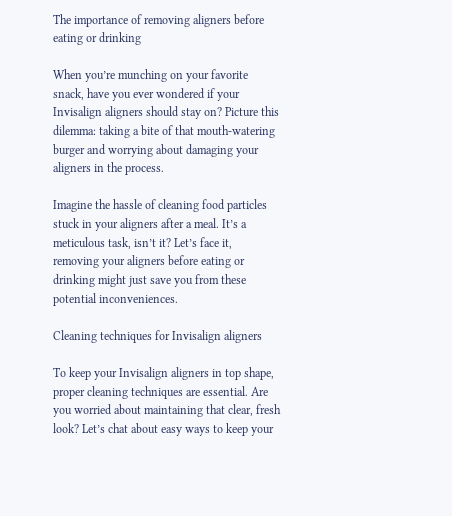The importance of removing aligners before eating or drinking

When you’re munching on your favorite snack, have you ever wondered if your Invisalign aligners should stay on? Picture this dilemma: taking a bite of that mouth-watering burger and worrying about damaging your aligners in the process.

Imagine the hassle of cleaning food particles stuck in your aligners after a meal. It’s a meticulous task, isn’t it? Let’s face it, removing your aligners before eating or drinking might just save you from these potential inconveniences.

Cleaning techniques for Invisalign aligners

To keep your Invisalign aligners in top shape, proper cleaning techniques are essential. Are you worried about maintaining that clear, fresh look? Let’s chat about easy ways to keep your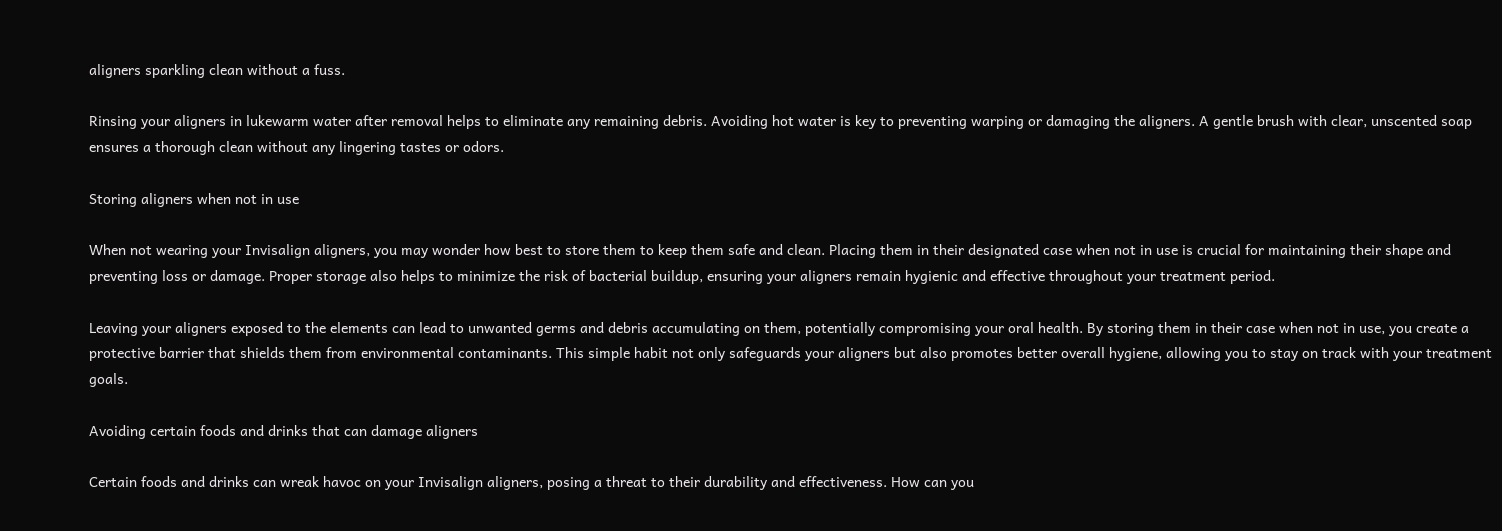aligners sparkling clean without a fuss.

Rinsing your aligners in lukewarm water after removal helps to eliminate any remaining debris. Avoiding hot water is key to preventing warping or damaging the aligners. A gentle brush with clear, unscented soap ensures a thorough clean without any lingering tastes or odors.

Storing aligners when not in use

When not wearing your Invisalign aligners, you may wonder how best to store them to keep them safe and clean. Placing them in their designated case when not in use is crucial for maintaining their shape and preventing loss or damage. Proper storage also helps to minimize the risk of bacterial buildup, ensuring your aligners remain hygienic and effective throughout your treatment period.

Leaving your aligners exposed to the elements can lead to unwanted germs and debris accumulating on them, potentially compromising your oral health. By storing them in their case when not in use, you create a protective barrier that shields them from environmental contaminants. This simple habit not only safeguards your aligners but also promotes better overall hygiene, allowing you to stay on track with your treatment goals.

Avoiding certain foods and drinks that can damage aligners

Certain foods and drinks can wreak havoc on your Invisalign aligners, posing a threat to their durability and effectiveness. How can you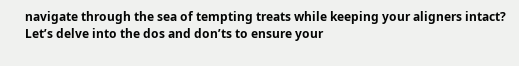navigate through the sea of tempting treats while keeping your aligners intact? Let’s delve into the dos and don’ts to ensure your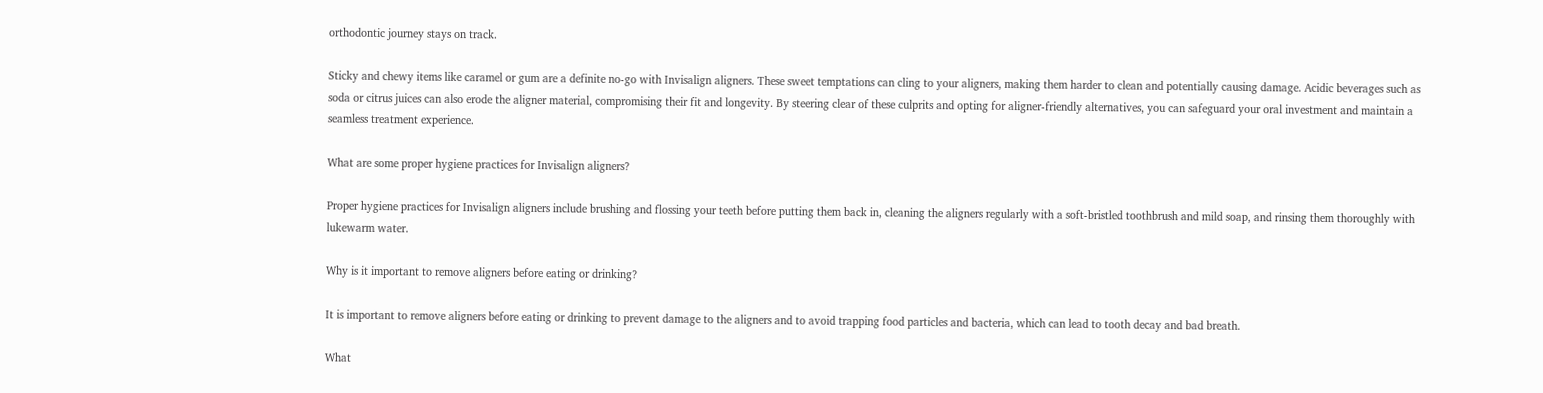orthodontic journey stays on track.

Sticky and chewy items like caramel or gum are a definite no-go with Invisalign aligners. These sweet temptations can cling to your aligners, making them harder to clean and potentially causing damage. Acidic beverages such as soda or citrus juices can also erode the aligner material, compromising their fit and longevity. By steering clear of these culprits and opting for aligner-friendly alternatives, you can safeguard your oral investment and maintain a seamless treatment experience.

What are some proper hygiene practices for Invisalign aligners?

Proper hygiene practices for Invisalign aligners include brushing and flossing your teeth before putting them back in, cleaning the aligners regularly with a soft-bristled toothbrush and mild soap, and rinsing them thoroughly with lukewarm water.

Why is it important to remove aligners before eating or drinking?

It is important to remove aligners before eating or drinking to prevent damage to the aligners and to avoid trapping food particles and bacteria, which can lead to tooth decay and bad breath.

What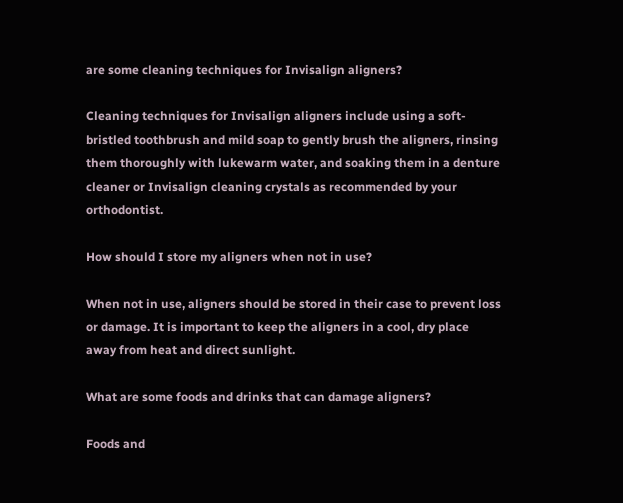are some cleaning techniques for Invisalign aligners?

Cleaning techniques for Invisalign aligners include using a soft-bristled toothbrush and mild soap to gently brush the aligners, rinsing them thoroughly with lukewarm water, and soaking them in a denture cleaner or Invisalign cleaning crystals as recommended by your orthodontist.

How should I store my aligners when not in use?

When not in use, aligners should be stored in their case to prevent loss or damage. It is important to keep the aligners in a cool, dry place away from heat and direct sunlight.

What are some foods and drinks that can damage aligners?

Foods and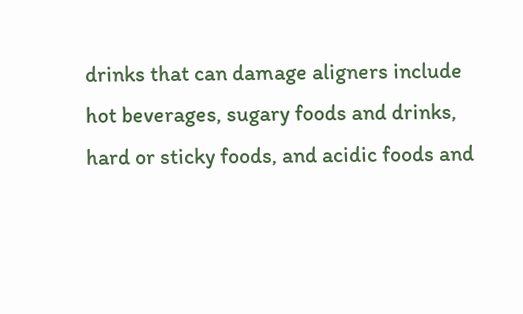drinks that can damage aligners include hot beverages, sugary foods and drinks, hard or sticky foods, and acidic foods and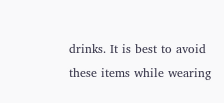drinks. It is best to avoid these items while wearing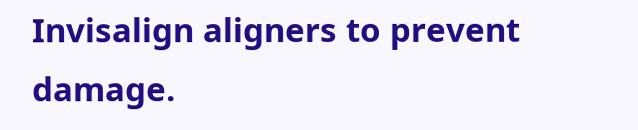Invisalign aligners to prevent damage.